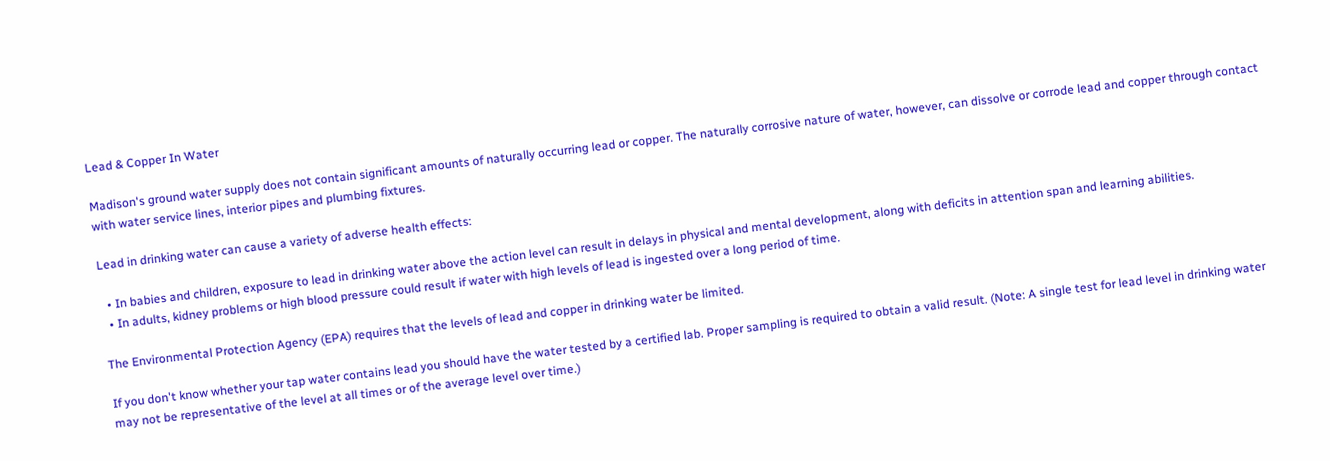Lead & Copper In Water

Madison's ground water supply does not contain significant amounts of naturally occurring lead or copper. The naturally corrosive nature of water, however, can dissolve or corrode lead and copper through contact with water service lines, interior pipes and plumbing fixtures.

Lead in drinking water can cause a variety of adverse health effects:

  • In babies and children, exposure to lead in drinking water above the action level can result in delays in physical and mental development, along with deficits in attention span and learning abilities.
  • In adults, kidney problems or high blood pressure could result if water with high levels of lead is ingested over a long period of time.

The Environmental Protection Agency (EPA) requires that the levels of lead and copper in drinking water be limited.

If you don't know whether your tap water contains lead you should have the water tested by a certified lab. Proper sampling is required to obtain a valid result. (Note: A single test for lead level in drinking water may not be representative of the level at all times or of the average level over time.)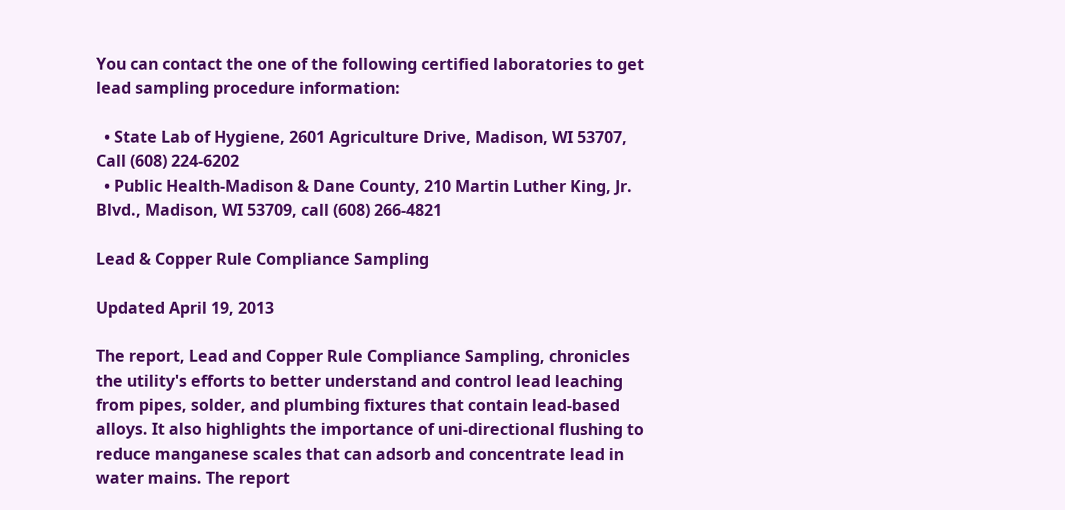You can contact the one of the following certified laboratories to get lead sampling procedure information:

  • State Lab of Hygiene, 2601 Agriculture Drive, Madison, WI 53707, Call (608) 224-6202
  • Public Health-Madison & Dane County, 210 Martin Luther King, Jr. Blvd., Madison, WI 53709, call (608) 266-4821

Lead & Copper Rule Compliance Sampling

Updated April 19, 2013

The report, Lead and Copper Rule Compliance Sampling, chronicles the utility's efforts to better understand and control lead leaching from pipes, solder, and plumbing fixtures that contain lead-based alloys. It also highlights the importance of uni-directional flushing to reduce manganese scales that can adsorb and concentrate lead in water mains. The report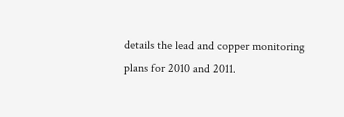details the lead and copper monitoring plans for 2010 and 2011.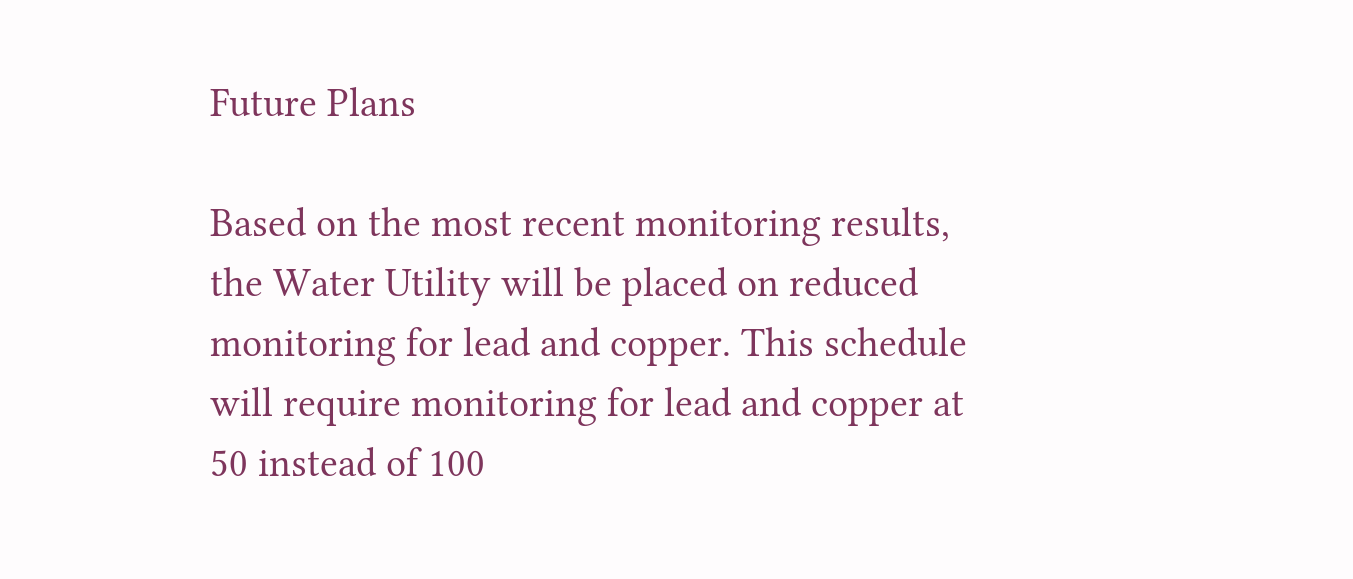Future Plans

Based on the most recent monitoring results, the Water Utility will be placed on reduced monitoring for lead and copper. This schedule will require monitoring for lead and copper at 50 instead of 100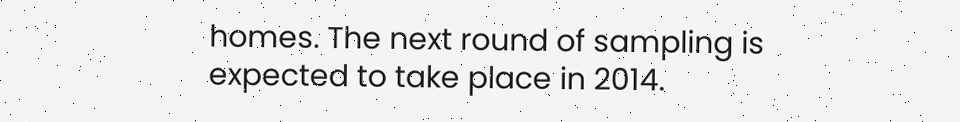homes. The next round of sampling is expected to take place in 2014.